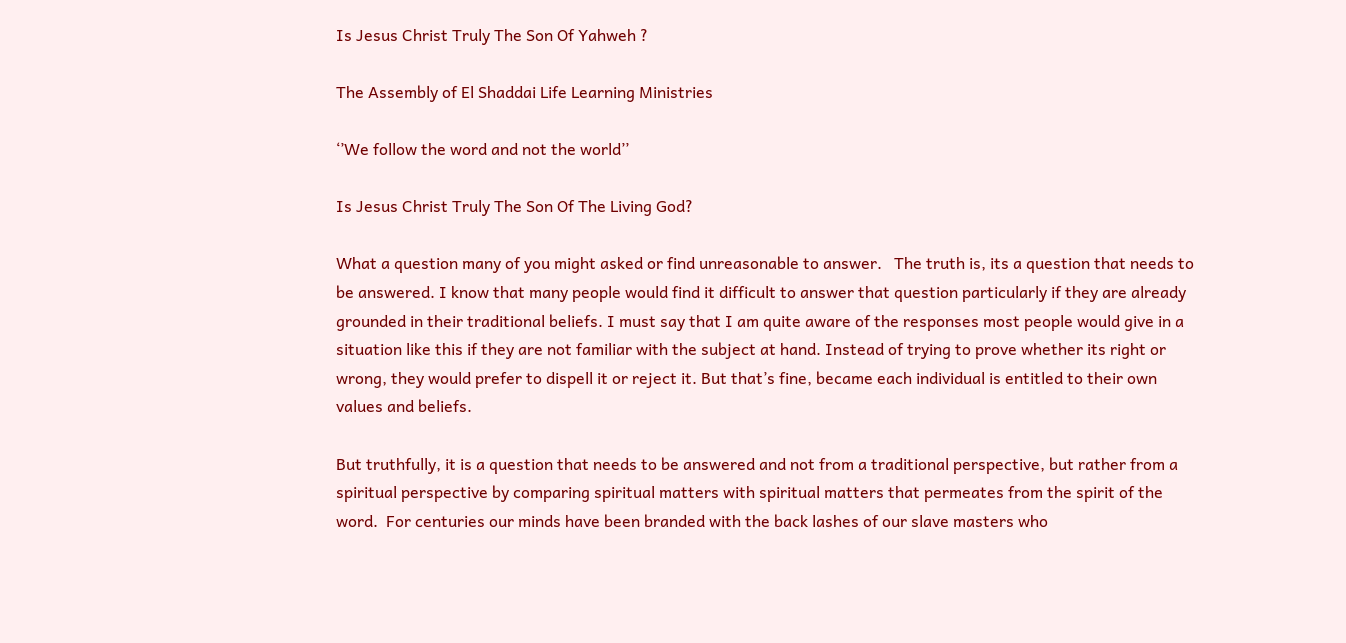Is Jesus Christ Truly The Son Of Yahweh ?

The Assembly of El Shaddai Life Learning Ministries

‘’We follow the word and not the world’’

Is Jesus Christ Truly The Son Of The Living God?

What a question many of you might asked or find unreasonable to answer.   The truth is, its a question that needs to be answered. I know that many people would find it difficult to answer that question particularly if they are already grounded in their traditional beliefs. I must say that I am quite aware of the responses most people would give in a situation like this if they are not familiar with the subject at hand. Instead of trying to prove whether its right or wrong, they would prefer to dispell it or reject it. But that’s fine, became each individual is entitled to their own values and beliefs.

But truthfully, it is a question that needs to be answered and not from a traditional perspective, but rather from a spiritual perspective by comparing spiritual matters with spiritual matters that permeates from the spirit of the word.  For centuries our minds have been branded with the back lashes of our slave masters who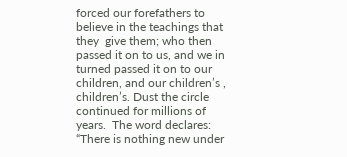forced our forefathers to believe in the teachings that they  give them; who then passed it on to us, and we in turned passed it on to our children, and our children’s , children’s. Dust the circle continued for millions of years.  The word declares: “There is nothing new under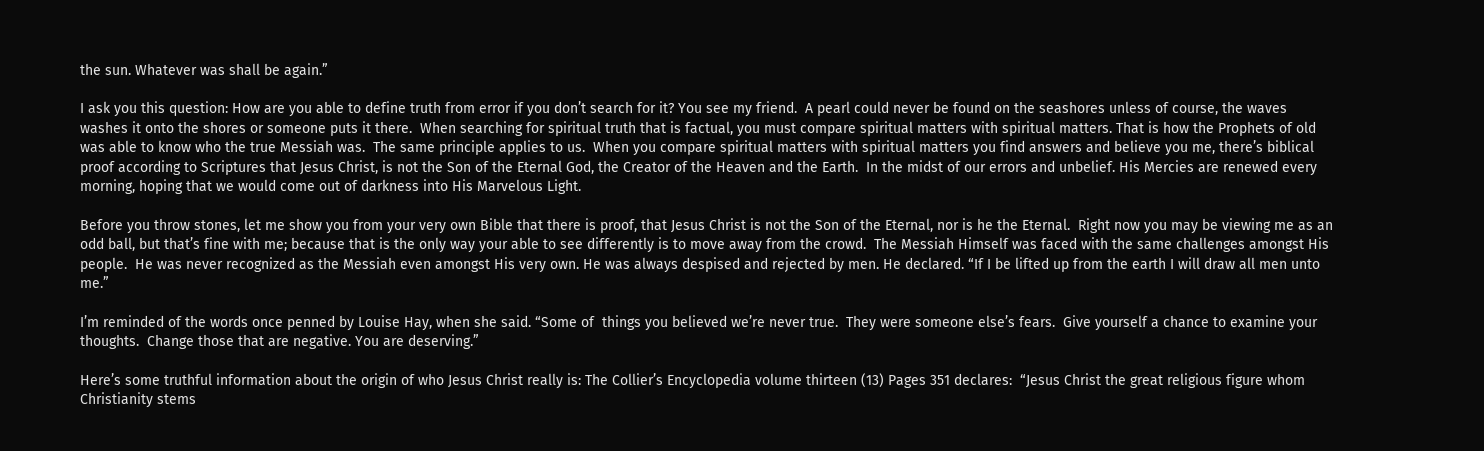the sun. Whatever was shall be again.”

I ask you this question: How are you able to define truth from error if you don’t search for it? You see my friend.  A pearl could never be found on the seashores unless of course, the waves washes it onto the shores or someone puts it there.  When searching for spiritual truth that is factual, you must compare spiritual matters with spiritual matters. That is how the Prophets of old was able to know who the true Messiah was.  The same principle applies to us.  When you compare spiritual matters with spiritual matters you find answers and believe you me, there’s biblical proof according to Scriptures that Jesus Christ, is not the Son of the Eternal God, the Creator of the Heaven and the Earth.  In the midst of our errors and unbelief. His Mercies are renewed every morning, hoping that we would come out of darkness into His Marvelous Light.

Before you throw stones, let me show you from your very own Bible that there is proof, that Jesus Christ is not the Son of the Eternal, nor is he the Eternal.  Right now you may be viewing me as an odd ball, but that’s fine with me; because that is the only way your able to see differently is to move away from the crowd.  The Messiah Himself was faced with the same challenges amongst His people.  He was never recognized as the Messiah even amongst His very own. He was always despised and rejected by men. He declared. “If I be lifted up from the earth I will draw all men unto me.”

I’m reminded of the words once penned by Louise Hay, when she said. “Some of  things you believed we’re never true.  They were someone else’s fears.  Give yourself a chance to examine your thoughts.  Change those that are negative. You are deserving.”

Here’s some truthful information about the origin of who Jesus Christ really is: The Collier’s Encyclopedia volume thirteen (13) Pages 351 declares:  “Jesus Christ the great religious figure whom Christianity stems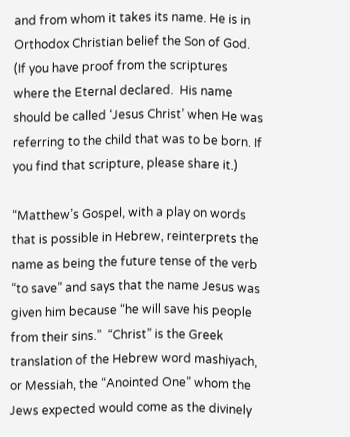and from whom it takes its name. He is in Orthodox Christian belief the Son of God.  (If you have proof from the scriptures where the Eternal declared.  His name should be called ‘Jesus Christ’ when He was referring to the child that was to be born. If you find that scripture, please share it.)

“Matthew’s Gospel, with a play on words that is possible in Hebrew, reinterprets the name as being the future tense of the verb “to save” and says that the name Jesus was given him because “he will save his people from their sins.”  “Christ” is the Greek translation of the Hebrew word mashiyach, or Messiah, the “Anointed One” whom the Jews expected would come as the divinely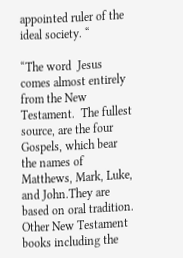appointed ruler of the ideal society. “

“The word  Jesus comes almost entirely from the New Testament.  The fullest source, are the four Gospels, which bear the names of Matthews, Mark, Luke, and John.They are based on oral tradition.  Other New Testament books including the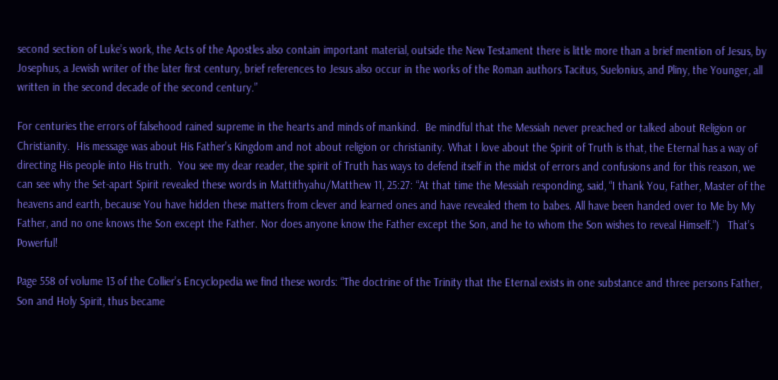second section of Luke’s work, the Acts of the Apostles also contain important material, outside the New Testament there is little more than a brief mention of Jesus, by Josephus, a Jewish writer of the later first century, brief references to Jesus also occur in the works of the Roman authors Tacitus, Suelonius, and Pliny, the Younger, all written in the second decade of the second century.”

For centuries the errors of falsehood rained supreme in the hearts and minds of mankind.  Be mindful that the Messiah never preached or talked about Religion or Christianity.  His message was about His Father’s Kingdom and not about religion or christianity. What I love about the Spirit of Truth is that, the Eternal has a way of directing His people into His truth.  You see my dear reader, the spirit of Truth has ways to defend itself in the midst of errors and confusions and for this reason, we can see why the Set-apart Spirit revealed these words in Mattithyahu/Matthew 11, 25:27: “At that time the Messiah responding, said, “I thank You, Father, Master of the heavens and earth, because You have hidden these matters from clever and learned ones and have revealed them to babes. All have been handed over to Me by My Father, and no one knows the Son except the Father. Nor does anyone know the Father except the Son, and he to whom the Son wishes to reveal Himself.”)   That’s Powerful!

Page 558 of volume 13 of the Collier’s Encyclopedia we find these words: “The doctrine of the Trinity that the Eternal exists in one substance and three persons Father, Son and Holy Spirit, thus became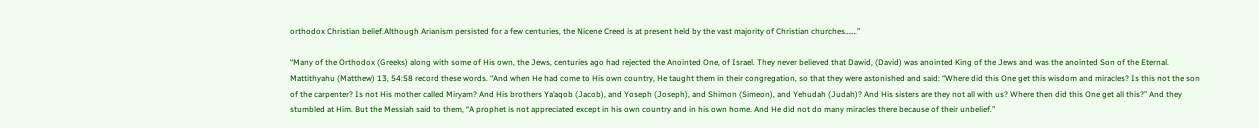orthodox Christian belief.Although Arianism persisted for a few centuries, the Nicene Creed is at present held by the vast majority of Christian churches…….”

“Many of the Orthodox (Greeks) along with some of His own, the Jews, centuries ago had rejected the Anointed One, of Israel. They never believed that Dawid, (David) was anointed King of the Jews and was the anointed Son of the Eternal.  Mattithyahu (Matthew) 13, 54:58 record these words. “And when He had come to His own country, He taught them in their congregation, so that they were astonished and said: “Where did this One get this wisdom and miracles? Is this not the son of the carpenter? Is not His mother called Miryam? And His brothers Ya’aqob (Jacob), and Yoseph (Joseph), and Shimon (Simeon), and Yehudah (Judah)? And His sisters are they not all with us? Where then did this One get all this?” And they stumbled at Him. But the Messiah said to them, “A prophet is not appreciated except in his own country and in his own home. And He did not do many miracles there because of their unbelief.”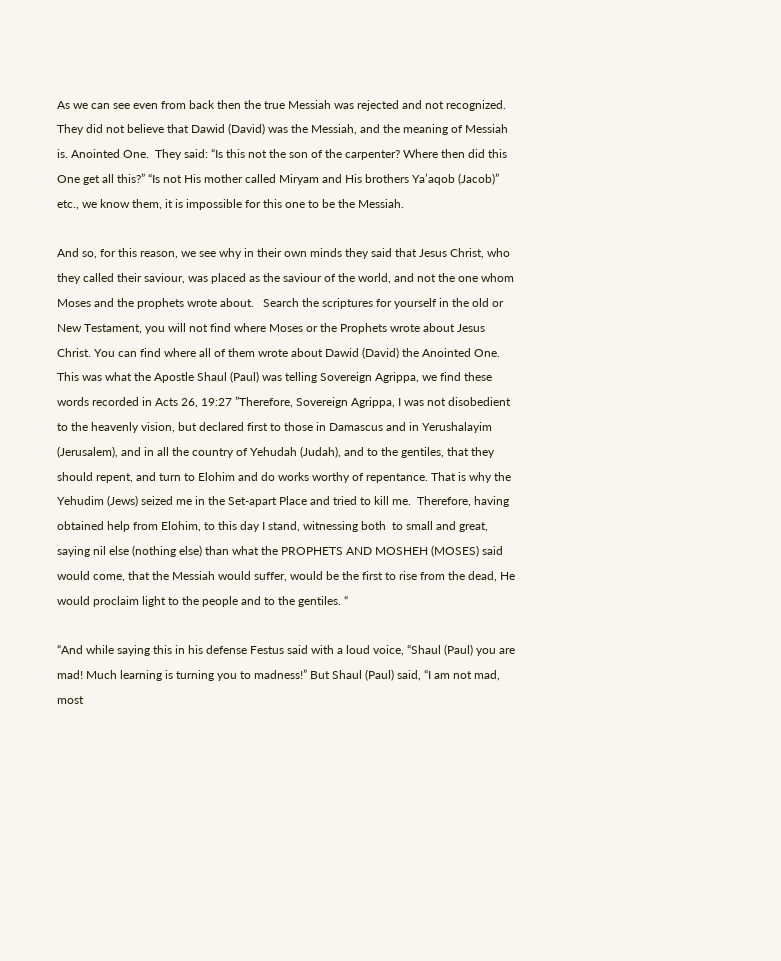As we can see even from back then the true Messiah was rejected and not recognized.   They did not believe that Dawid (David) was the Messiah, and the meaning of Messiah is. Anointed One.  They said: “Is this not the son of the carpenter? Where then did this One get all this?” “Is not His mother called Miryam and His brothers Ya’aqob (Jacob)” etc., we know them, it is impossible for this one to be the Messiah.

And so, for this reason, we see why in their own minds they said that Jesus Christ, who they called their saviour, was placed as the saviour of the world, and not the one whom Moses and the prophets wrote about.   Search the scriptures for yourself in the old or New Testament, you will not find where Moses or the Prophets wrote about Jesus Christ. You can find where all of them wrote about Dawid (David) the Anointed One.  This was what the Apostle Shaul (Paul) was telling Sovereign Agrippa, we find these words recorded in Acts 26, 19:27 ”Therefore, Sovereign Agrippa, I was not disobedient to the heavenly vision, but declared first to those in Damascus and in Yerushalayim (Jerusalem), and in all the country of Yehudah (Judah), and to the gentiles, that they should repent, and turn to Elohim and do works worthy of repentance. That is why the Yehudim (Jews) seized me in the Set-apart Place and tried to kill me.  Therefore, having obtained help from Elohim, to this day I stand, witnessing both  to small and great, saying nil else (nothing else) than what the PROPHETS AND MOSHEH (MOSES) said would come, that the Messiah would suffer, would be the first to rise from the dead, He would proclaim light to the people and to the gentiles. “

“And while saying this in his defense Festus said with a loud voice, “Shaul (Paul) you are mad! Much learning is turning you to madness!” But Shaul (Paul) said, “I am not mad, most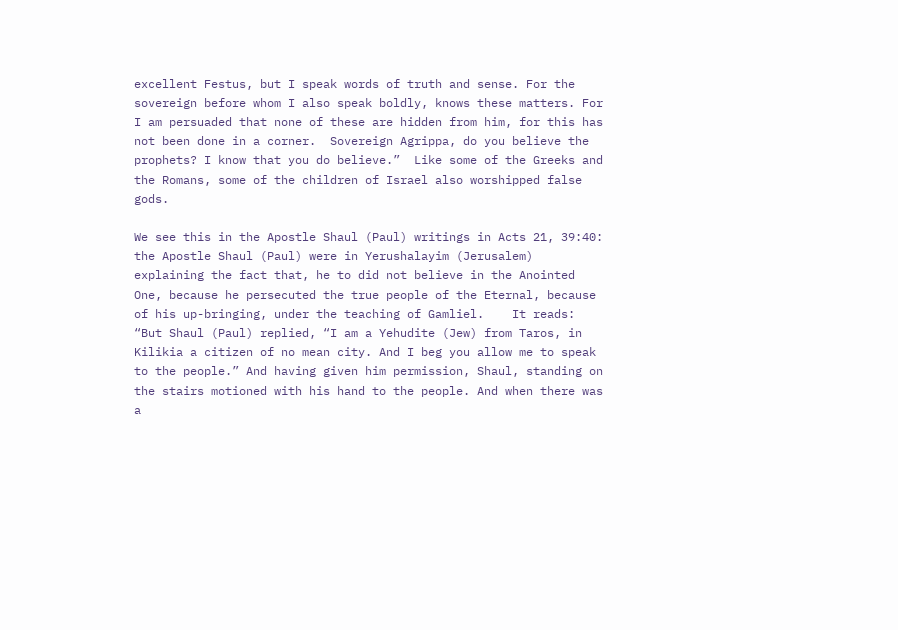excellent Festus, but I speak words of truth and sense. For the sovereign before whom I also speak boldly, knows these matters. For I am persuaded that none of these are hidden from him, for this has not been done in a corner.  Sovereign Agrippa, do you believe the prophets? I know that you do believe.”  Like some of the Greeks and the Romans, some of the children of Israel also worshipped false gods.

We see this in the Apostle Shaul (Paul) writings in Acts 21, 39:40: the Apostle Shaul (Paul) were in Yerushalayim (Jerusalem) explaining the fact that, he to did not believe in the Anointed One, because he persecuted the true people of the Eternal, because of his up-bringing, under the teaching of Gamliel.    It reads: “But Shaul (Paul) replied, “I am a Yehudite (Jew) from Taros, in Kilikia a citizen of no mean city. And I beg you allow me to speak to the people.” And having given him permission, Shaul, standing on the stairs motioned with his hand to the people. And when there was a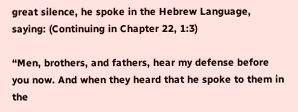great silence, he spoke in the Hebrew Language, saying: (Continuing in Chapter 22, 1:3)

“Men, brothers, and fathers, hear my defense before you now. And when they heard that he spoke to them in the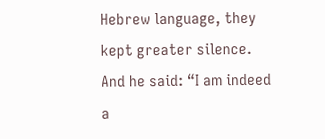Hebrew language, they kept greater silence. And he said: “I am indeed a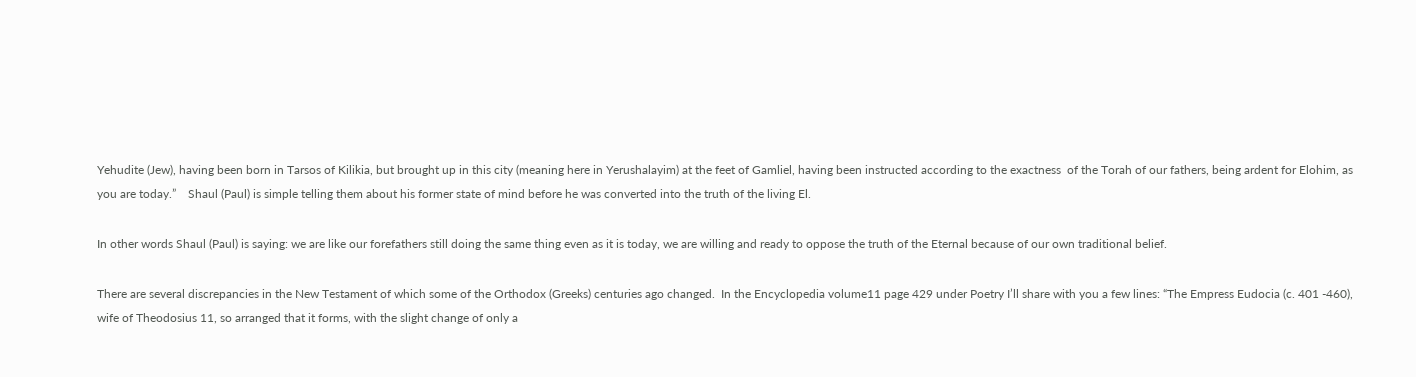Yehudite (Jew), having been born in Tarsos of Kilikia, but brought up in this city (meaning here in Yerushalayim) at the feet of Gamliel, having been instructed according to the exactness  of the Torah of our fathers, being ardent for Elohim, as you are today.”    Shaul (Paul) is simple telling them about his former state of mind before he was converted into the truth of the living El.

In other words Shaul (Paul) is saying: we are like our forefathers still doing the same thing even as it is today, we are willing and ready to oppose the truth of the Eternal because of our own traditional belief.

There are several discrepancies in the New Testament of which some of the Orthodox (Greeks) centuries ago changed.  In the Encyclopedia volume11 page 429 under Poetry I’ll share with you a few lines: “The Empress Eudocia (c. 401 -460), wife of Theodosius 11, so arranged that it forms, with the slight change of only a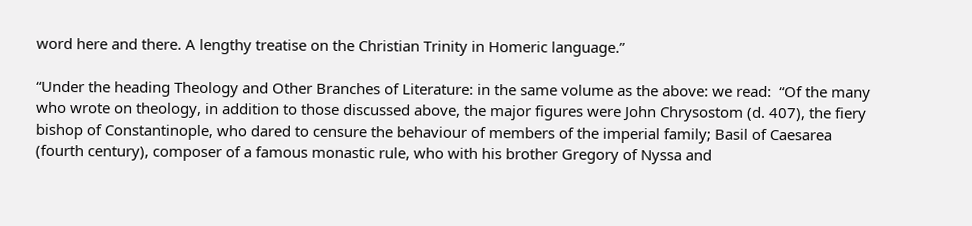word here and there. A lengthy treatise on the Christian Trinity in Homeric language.”

“Under the heading Theology and Other Branches of Literature: in the same volume as the above: we read:  “Of the many who wrote on theology, in addition to those discussed above, the major figures were John Chrysostom (d. 407), the fiery bishop of Constantinople, who dared to censure the behaviour of members of the imperial family; Basil of Caesarea (fourth century), composer of a famous monastic rule, who with his brother Gregory of Nyssa and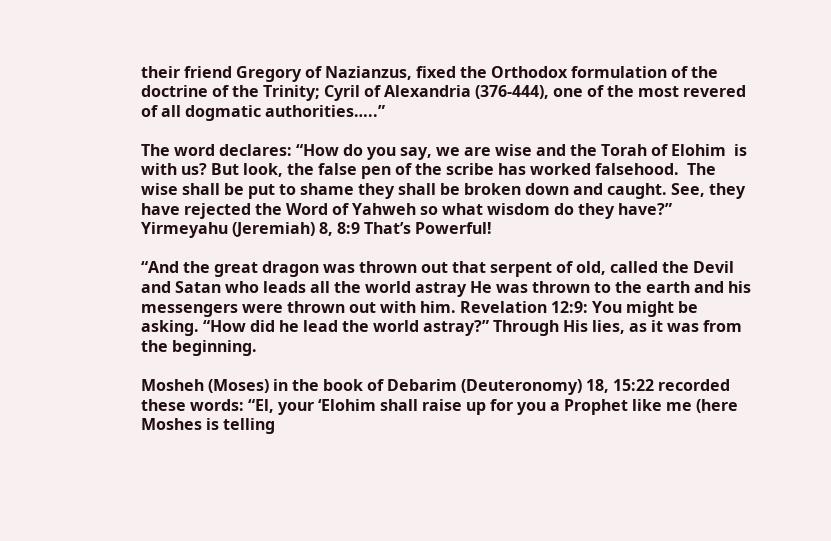their friend Gregory of Nazianzus, fixed the Orthodox formulation of the doctrine of the Trinity; Cyril of Alexandria (376-444), one of the most revered of all dogmatic authorities…..”

The word declares: “How do you say, we are wise and the Torah of Elohim  is with us? But look, the false pen of the scribe has worked falsehood.  The wise shall be put to shame they shall be broken down and caught. See, they have rejected the Word of Yahweh so what wisdom do they have?” Yirmeyahu (Jeremiah) 8, 8:9 That’s Powerful!

“And the great dragon was thrown out that serpent of old, called the Devil and Satan who leads all the world astray He was thrown to the earth and his messengers were thrown out with him. Revelation 12:9: You might be asking. “How did he lead the world astray?” Through His lies, as it was from the beginning.

Mosheh (Moses) in the book of Debarim (Deuteronomy) 18, 15:22 recorded these words: “El, your ‘Elohim shall raise up for you a Prophet like me (here Moshes is telling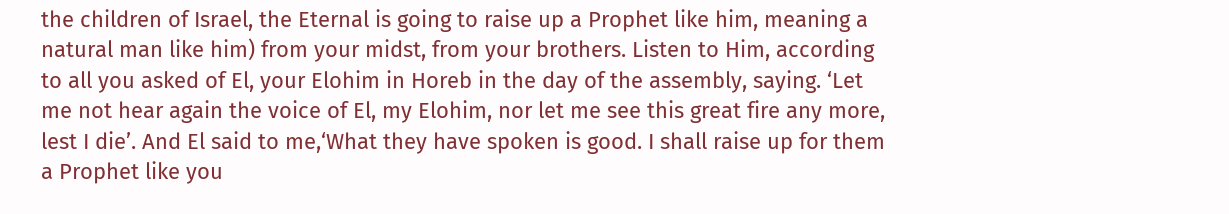the children of Israel, the Eternal is going to raise up a Prophet like him, meaning a natural man like him) from your midst, from your brothers. Listen to Him, according to all you asked of El, your Elohim in Horeb in the day of the assembly, saying. ‘Let me not hear again the voice of El, my Elohim, nor let me see this great fire any more, lest I die’. And El said to me,‘What they have spoken is good. I shall raise up for them a Prophet like you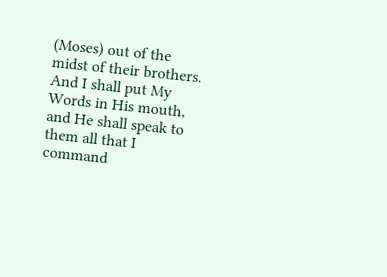(Moses) out of the midst of their brothers. And I shall put My Words in His mouth, and He shall speak to them all that I command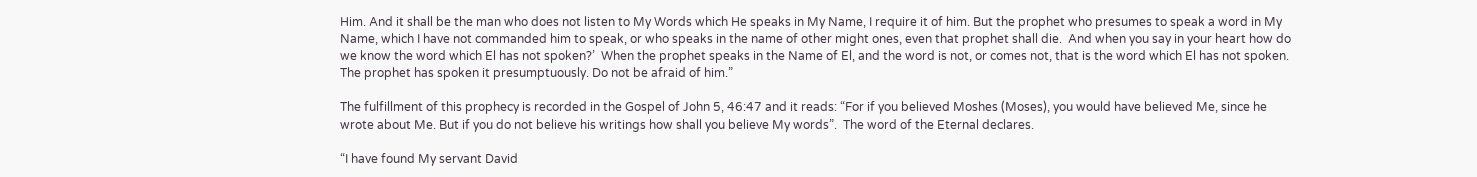Him. And it shall be the man who does not listen to My Words which He speaks in My Name, I require it of him. But the prophet who presumes to speak a word in My Name, which I have not commanded him to speak, or who speaks in the name of other might ones, even that prophet shall die.  And when you say in your heart how do we know the word which El has not spoken?’  When the prophet speaks in the Name of El, and the word is not, or comes not, that is the word which El has not spoken. The prophet has spoken it presumptuously. Do not be afraid of him.”

The fulfillment of this prophecy is recorded in the Gospel of John 5, 46:47 and it reads: “For if you believed Moshes (Moses), you would have believed Me, since he wrote about Me. But if you do not believe his writings how shall you believe My words”.  The word of the Eternal declares.

“I have found My servant David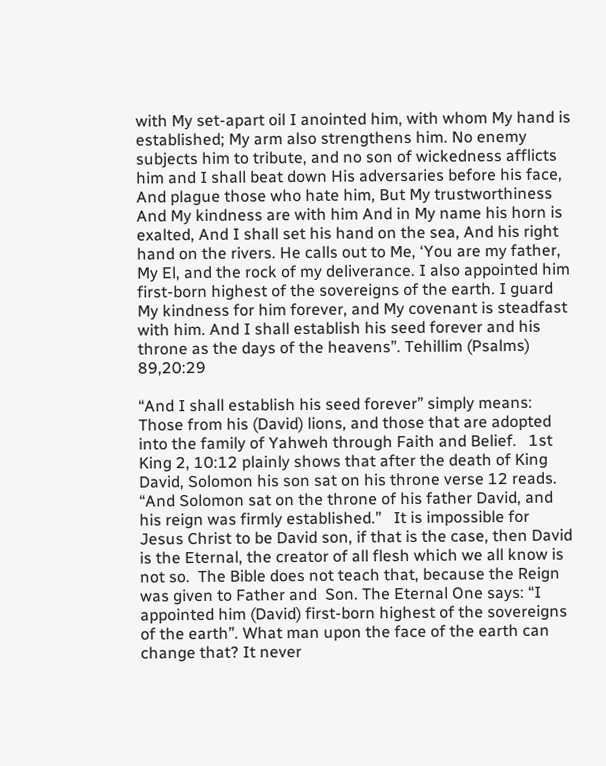with My set-apart oil I anointed him, with whom My hand is established; My arm also strengthens him. No enemy subjects him to tribute, and no son of wickedness afflicts him and I shall beat down His adversaries before his face, And plague those who hate him, But My trustworthiness And My kindness are with him And in My name his horn is exalted, And I shall set his hand on the sea, And his right hand on the rivers. He calls out to Me, ‘You are my father, My El, and the rock of my deliverance. I also appointed him first-born highest of the sovereigns of the earth. I guard My kindness for him forever, and My covenant is steadfast with him. And I shall establish his seed forever and his throne as the days of the heavens”. Tehillim (Psalms) 89,20:29

“And I shall establish his seed forever” simply means: Those from his (David) lions, and those that are adopted into the family of Yahweh through Faith and Belief.   1st King 2, 10:12 plainly shows that after the death of King David, Solomon his son sat on his throne verse 12 reads. “And Solomon sat on the throne of his father David, and his reign was firmly established.”   It is impossible for Jesus Christ to be David son, if that is the case, then David is the Eternal, the creator of all flesh which we all know is not so.  The Bible does not teach that, because the Reign was given to Father and  Son. The Eternal One says: “I appointed him (David) first-born highest of the sovereigns of the earth”. What man upon the face of the earth can change that? It never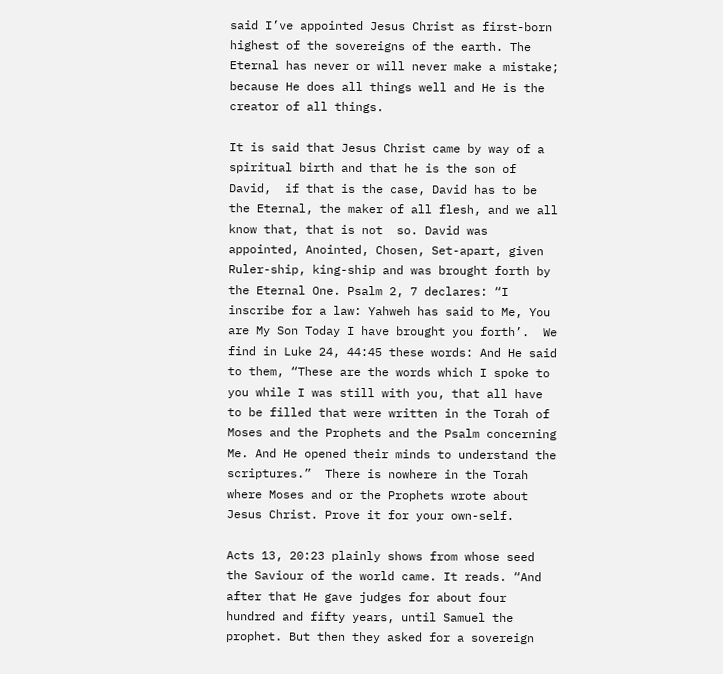said I’ve appointed Jesus Christ as first-born highest of the sovereigns of the earth. The Eternal has never or will never make a mistake; because He does all things well and He is the creator of all things.

It is said that Jesus Christ came by way of a spiritual birth and that he is the son of David,  if that is the case, David has to be  the Eternal, the maker of all flesh, and we all know that, that is not  so. David was appointed, Anointed, Chosen, Set-apart, given Ruler-ship, king-ship and was brought forth by the Eternal One. Psalm 2, 7 declares: “I inscribe for a law: Yahweh has said to Me, You are My Son Today I have brought you forth’.  We find in Luke 24, 44:45 these words: And He said to them, “These are the words which I spoke to you while I was still with you, that all have to be filled that were written in the Torah of Moses and the Prophets and the Psalm concerning Me. And He opened their minds to understand the scriptures.”  There is nowhere in the Torah where Moses and or the Prophets wrote about Jesus Christ. Prove it for your own-self.

Acts 13, 20:23 plainly shows from whose seed the Saviour of the world came. It reads. “And after that He gave judges for about four hundred and fifty years, until Samuel the prophet. But then they asked for a sovereign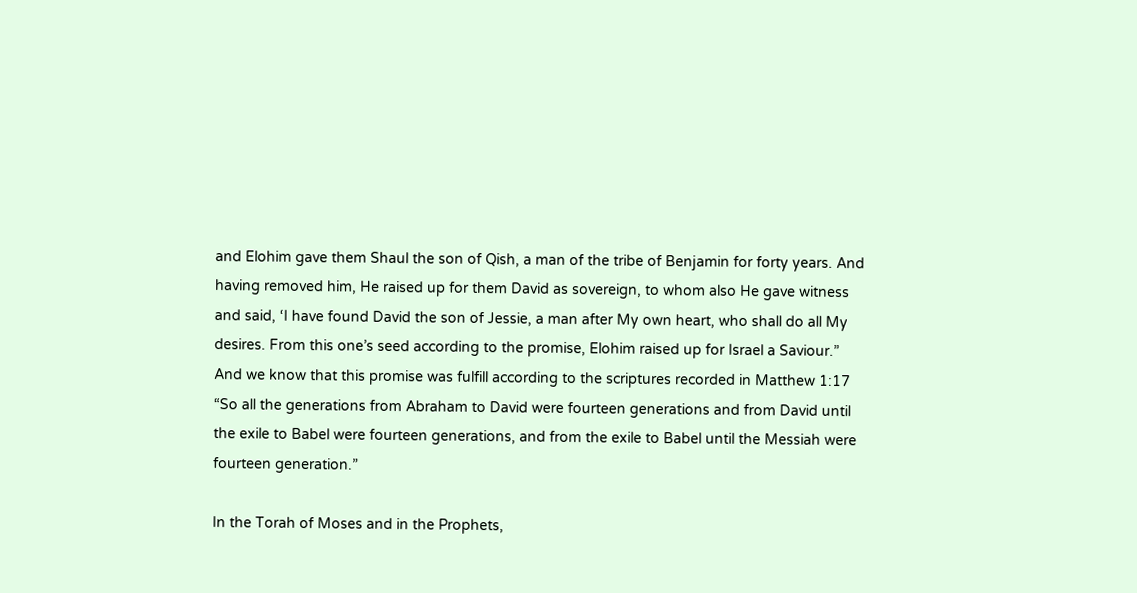and Elohim gave them Shaul the son of Qish, a man of the tribe of Benjamin for forty years. And having removed him, He raised up for them David as sovereign, to whom also He gave witness and said, ‘I have found David the son of Jessie, a man after My own heart, who shall do all My desires. From this one’s seed according to the promise, Elohim raised up for Israel a Saviour.”  And we know that this promise was fulfill according to the scriptures recorded in Matthew 1:17  “So all the generations from Abraham to David were fourteen generations and from David until the exile to Babel were fourteen generations, and from the exile to Babel until the Messiah were fourteen generation.”

In the Torah of Moses and in the Prophets,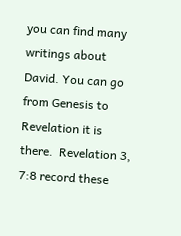you can find many writings about David. You can go from Genesis to Revelation it is there.  Revelation 3, 7:8 record these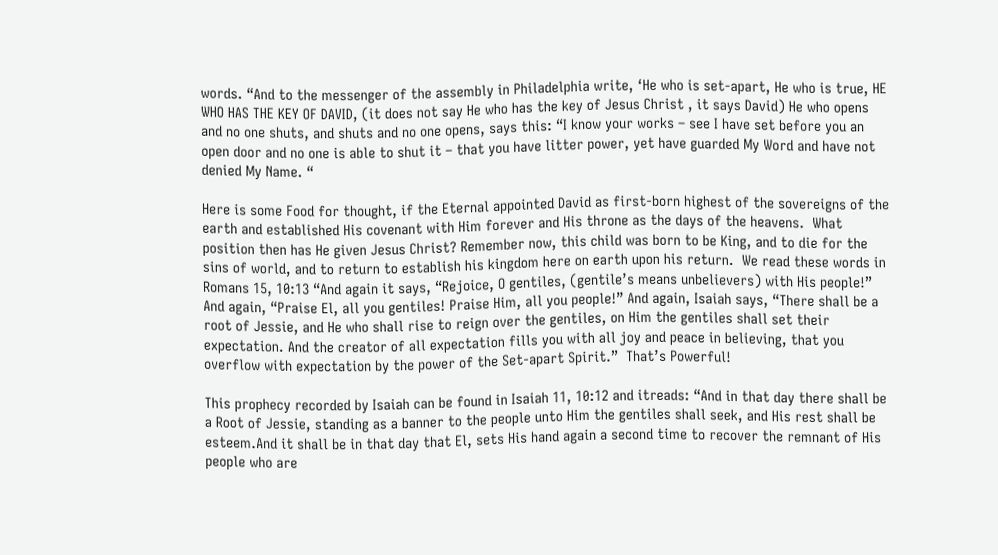words. “And to the messenger of the assembly in Philadelphia write, ‘He who is set-apart, He who is true, HE WHO HAS THE KEY OF DAVID, (it does not say He who has the key of Jesus Christ , it says David) He who opens and no one shuts, and shuts and no one opens, says this: “I know your works – see I have set before you an open door and no one is able to shut it – that you have litter power, yet have guarded My Word and have not denied My Name. “

Here is some Food for thought, if the Eternal appointed David as first-born highest of the sovereigns of the earth and established His covenant with Him forever and His throne as the days of the heavens.  What position then has He given Jesus Christ? Remember now, this child was born to be King, and to die for the sins of world, and to return to establish his kingdom here on earth upon his return.  We read these words in Romans 15, 10:13 “And again it says, “Rejoice, O gentiles, (gentile’s means unbelievers) with His people!” And again, “Praise El, all you gentiles! Praise Him, all you people!” And again, Isaiah says, “There shall be a root of Jessie, and He who shall rise to reign over the gentiles, on Him the gentiles shall set their expectation. And the creator of all expectation fills you with all joy and peace in believing, that you overflow with expectation by the power of the Set-apart Spirit.”  That’s Powerful!

This prophecy recorded by Isaiah can be found in Isaiah 11, 10:12 and itreads: “And in that day there shall be a Root of Jessie, standing as a banner to the people unto Him the gentiles shall seek, and His rest shall be esteem.And it shall be in that day that El, sets His hand again a second time to recover the remnant of His people who are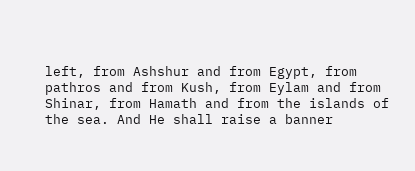left, from Ashshur and from Egypt, from pathros and from Kush, from Eylam and from Shinar, from Hamath and from the islands of the sea. And He shall raise a banner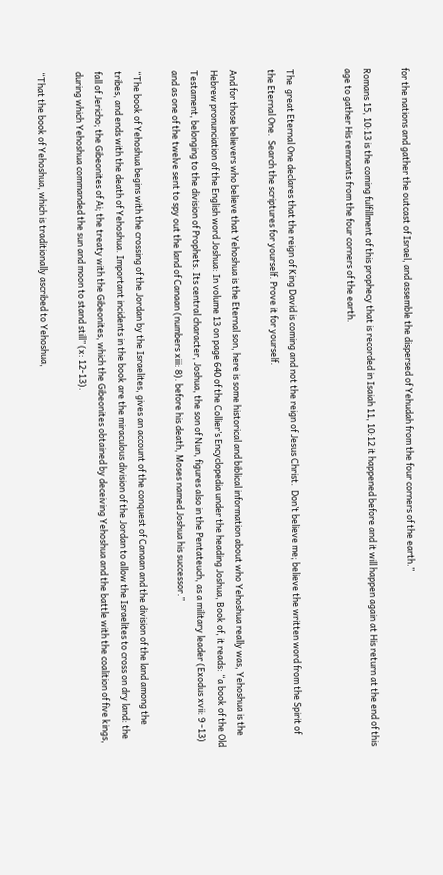for the nations and gather the outcast of Israel, and assemble the dispersed of Yehudah from the four corners of the earth.”

Romans 15, 10:13 is the coming fulfillment of this prophecy that is recorded in Isaiah 11, 10:12 it happened before and it will happen again at His return at the end of this age to gather His remnants from the four corners of the earth.


The  great Eternal One declares that the reign of King David is coming and not the reign of Jesus Christ.  Don’t believe me; believe the written word from the Spirit of the Eternal One.  Search the scriptures for yourself. Prove it for yourself.

And for those believers who believe that Yehoshua is the Eternal son, here is some historical and biblical information about who Yehoshua really was, Yehoshua is the Hebrew pronunciation of the English word Joshua: In volume 13 on page 640 of the Collier’s Encyclopedia under the heading Joshua, Book of, it reads: “a book of the Old Testament, belonging to the division of Prophets. Its central character, Joshua, the son of Nun, figures also in the Pentateuch, as a military leader (Exodus xvii: 9 -13) and as one of the twelve sent to spy out the land of Canaan (numbers xiii: 8). before his death, Moses named Joshua his successor.”

“The book of Yehoshua begins with the crossing of the Jordan by the Israelites, gives an account of the conquest of Canaan and the division of the land among the tribes, and ends with the death of Yehoshua. Important incidents in the book are the miraculous division of the Jordan to allow the Israelites to cross on dry land: the fall of Jericho; the Gibeonites of Ai; the treaty with the Gibeonites, which the Gibeonites obtained by deceiving Yehoshua and the battle with the coalition of five kings, during which Yehoshua commanded the sun and moon to stand still” (x: 12-13).

“That the book of Yehoshua, which is traditionally ascribed to Yehoshua,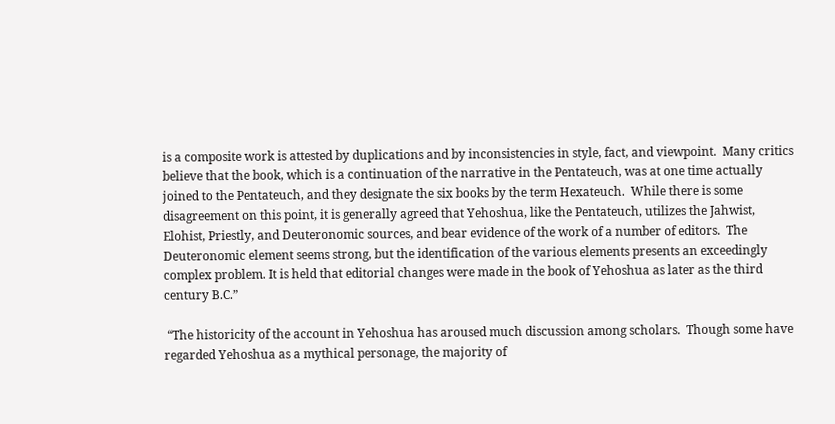is a composite work is attested by duplications and by inconsistencies in style, fact, and viewpoint.  Many critics believe that the book, which is a continuation of the narrative in the Pentateuch, was at one time actually joined to the Pentateuch, and they designate the six books by the term Hexateuch.  While there is some disagreement on this point, it is generally agreed that Yehoshua, like the Pentateuch, utilizes the Jahwist, Elohist, Priestly, and Deuteronomic sources, and bear evidence of the work of a number of editors.  The Deuteronomic element seems strong, but the identification of the various elements presents an exceedingly complex problem. It is held that editorial changes were made in the book of Yehoshua as later as the third century B.C.”

 “The historicity of the account in Yehoshua has aroused much discussion among scholars.  Though some have regarded Yehoshua as a mythical personage, the majority of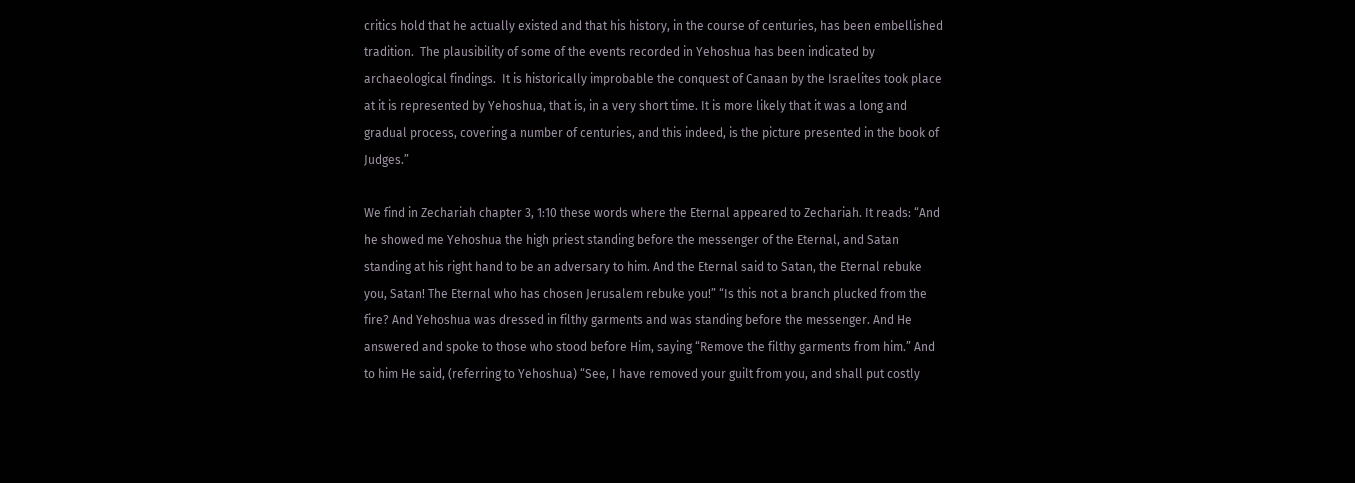critics hold that he actually existed and that his history, in the course of centuries, has been embellished tradition.  The plausibility of some of the events recorded in Yehoshua has been indicated by archaeological findings.  It is historically improbable the conquest of Canaan by the Israelites took place at it is represented by Yehoshua, that is, in a very short time. It is more likely that it was a long and gradual process, covering a number of centuries, and this indeed, is the picture presented in the book of Judges.”

We find in Zechariah chapter 3, 1:10 these words where the Eternal appeared to Zechariah. It reads: “And he showed me Yehoshua the high priest standing before the messenger of the Eternal, and Satan standing at his right hand to be an adversary to him. And the Eternal said to Satan, the Eternal rebuke you, Satan! The Eternal who has chosen Jerusalem rebuke you!” “Is this not a branch plucked from the fire? And Yehoshua was dressed in filthy garments and was standing before the messenger. And He answered and spoke to those who stood before Him, saying “Remove the filthy garments from him.” And to him He said, (referring to Yehoshua) “See, I have removed your guilt from you, and shall put costly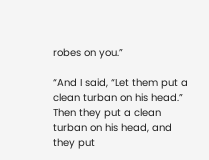robes on you.”

“And I said, “Let them put a clean turban on his head.” Then they put a clean turban on his head, and they put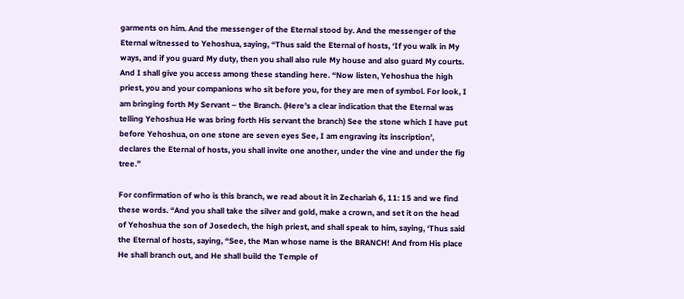garments on him. And the messenger of the Eternal stood by. And the messenger of the Eternal witnessed to Yehoshua, saying, “Thus said the Eternal of hosts, ‘If you walk in My ways, and if you guard My duty, then you shall also rule My house and also guard My courts. And I shall give you access among these standing here. “Now listen, Yehoshua the high priest, you and your companions who sit before you, for they are men of symbol. For look, I am bringing forth My Servant – the Branch. (Here’s a clear indication that the Eternal was telling Yehoshua He was bring forth His servant the branch) See the stone which I have put before Yehoshua, on one stone are seven eyes See, I am engraving its inscription’, declares the Eternal of hosts, you shall invite one another, under the vine and under the fig tree.”

For confirmation of who is this branch, we read about it in Zechariah 6, 11: 15 and we find these words. “And you shall take the silver and gold, make a crown, and set it on the head of Yehoshua the son of Josedech, the high priest, and shall speak to him, saying, ‘Thus said the Eternal of hosts, saying, “See, the Man whose name is the BRANCH! And from His place He shall branch out, and He shall build the Temple of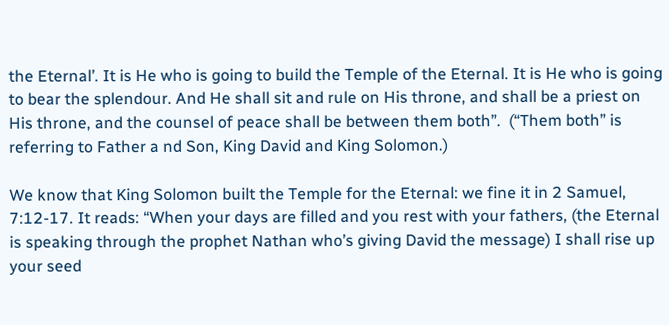the Eternal’. It is He who is going to build the Temple of the Eternal. It is He who is going to bear the splendour. And He shall sit and rule on His throne, and shall be a priest on His throne, and the counsel of peace shall be between them both”.  (“Them both” is referring to Father a nd Son, King David and King Solomon.)

We know that King Solomon built the Temple for the Eternal: we fine it in 2 Samuel, 7:12-17. It reads: “When your days are filled and you rest with your fathers, (the Eternal is speaking through the prophet Nathan who’s giving David the message) I shall rise up your seed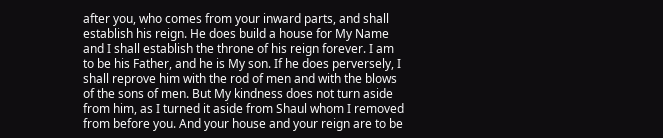after you, who comes from your inward parts, and shall establish his reign. He does build a house for My Name and I shall establish the throne of his reign forever. I am to be his Father, and he is My son. If he does perversely, I shall reprove him with the rod of men and with the blows of the sons of men. But My kindness does not turn aside from him, as I turned it aside from Shaul whom I removed from before you. And your house and your reign are to be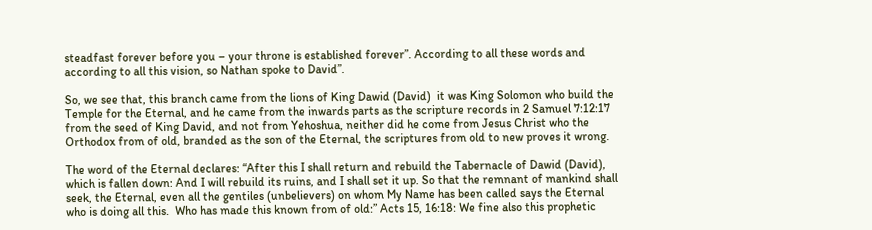steadfast forever before you – your throne is established forever”. According to all these words and according to all this vision, so Nathan spoke to David”.

So, we see that, this branch came from the lions of King Dawid (David)  it was King Solomon who build the Temple for the Eternal, and he came from the inwards parts as the scripture records in 2 Samuel 7:12:17 from the seed of King David, and not from Yehoshua, neither did he come from Jesus Christ who the Orthodox from of old, branded as the son of the Eternal, the scriptures from old to new proves it wrong.

The word of the Eternal declares: “After this I shall return and rebuild the Tabernacle of Dawid (David), which is fallen down: And I will rebuild its ruins, and I shall set it up. So that the remnant of mankind shall seek, the Eternal, even all the gentiles (unbelievers) on whom My Name has been called says the Eternal who is doing all this.  Who has made this known from of old:” Acts 15, 16:18: We fine also this prophetic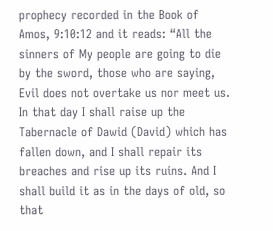prophecy recorded in the Book of Amos, 9:10:12 and it reads: “All the sinners of My people are going to die by the sword, those who are saying, Evil does not overtake us nor meet us. In that day I shall raise up the Tabernacle of Dawid (David) which has fallen down, and I shall repair its breaches and rise up its ruins. And I shall build it as in the days of old, so that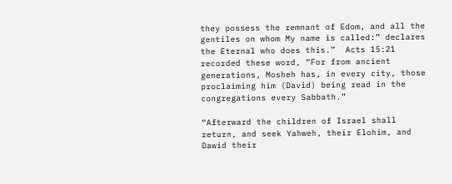they possess the remnant of Edom, and all the gentiles on whom My name is called:” declares the Eternal who does this.”  Acts 15:21 recorded these word, “For from ancient generations, Mosheh has, in every city, those proclaiming him (David) being read in the congregations every Sabbath.”

“Afterward the children of Israel shall return, and seek Yahweh, their Elohim, and Dawid their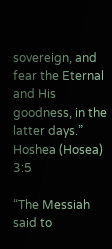sovereign, and fear the Eternal and His goodness, in the latter days.” Hoshea (Hosea) 3:5

“The Messiah said to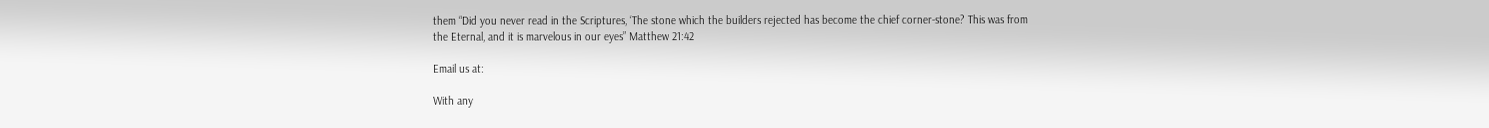them “Did you never read in the Scriptures, ‘The stone which the builders rejected has become the chief corner-stone? This was from the Eternal, and it is marvelous in our eyes” Matthew 21:42

Email us at:

With any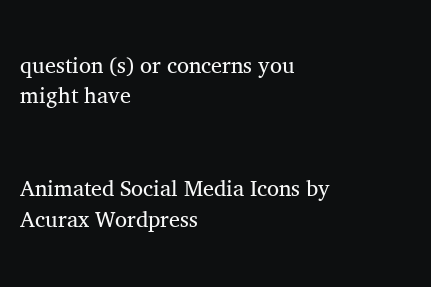question (s) or concerns you might have


Animated Social Media Icons by Acurax Wordpress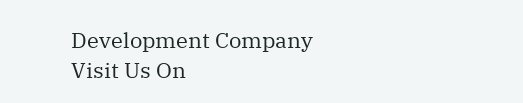Development Company
Visit Us On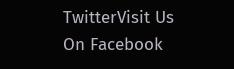TwitterVisit Us On Facebook